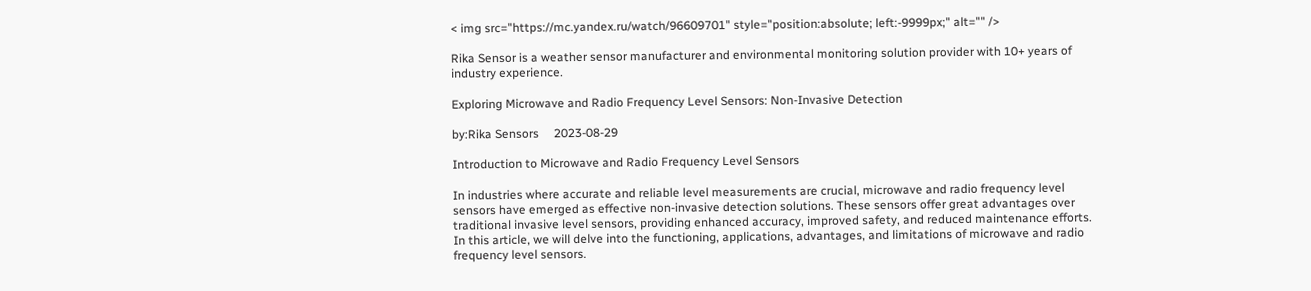< img src="https://mc.yandex.ru/watch/96609701" style="position:absolute; left:-9999px;" alt="" />

Rika Sensor is a weather sensor manufacturer and environmental monitoring solution provider with 10+ years of industry experience.

Exploring Microwave and Radio Frequency Level Sensors: Non-Invasive Detection

by:Rika Sensors     2023-08-29

Introduction to Microwave and Radio Frequency Level Sensors

In industries where accurate and reliable level measurements are crucial, microwave and radio frequency level sensors have emerged as effective non-invasive detection solutions. These sensors offer great advantages over traditional invasive level sensors, providing enhanced accuracy, improved safety, and reduced maintenance efforts. In this article, we will delve into the functioning, applications, advantages, and limitations of microwave and radio frequency level sensors.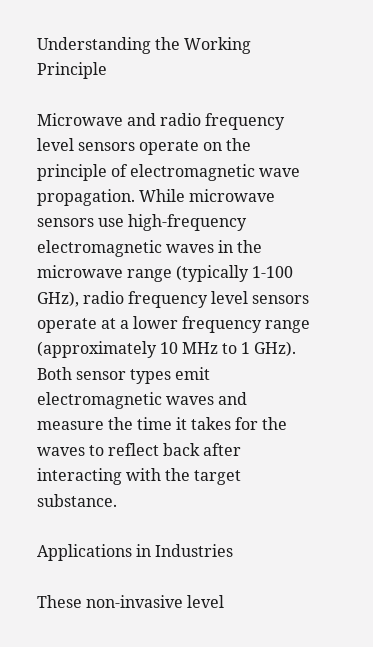Understanding the Working Principle

Microwave and radio frequency level sensors operate on the principle of electromagnetic wave propagation. While microwave sensors use high-frequency electromagnetic waves in the microwave range (typically 1-100 GHz), radio frequency level sensors operate at a lower frequency range (approximately 10 MHz to 1 GHz). Both sensor types emit electromagnetic waves and measure the time it takes for the waves to reflect back after interacting with the target substance.

Applications in Industries

These non-invasive level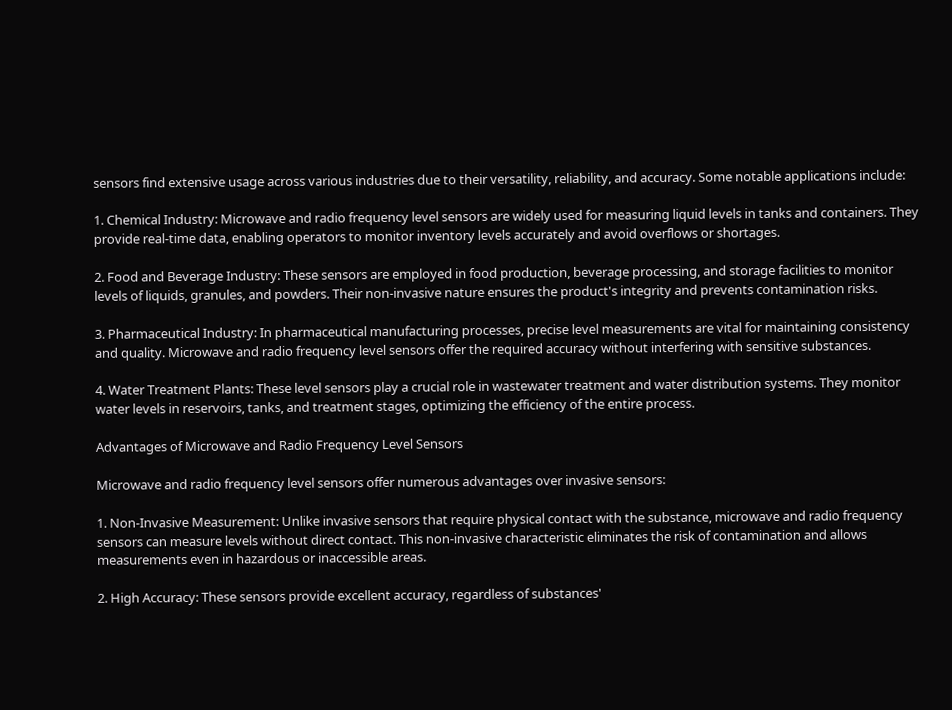sensors find extensive usage across various industries due to their versatility, reliability, and accuracy. Some notable applications include:

1. Chemical Industry: Microwave and radio frequency level sensors are widely used for measuring liquid levels in tanks and containers. They provide real-time data, enabling operators to monitor inventory levels accurately and avoid overflows or shortages.

2. Food and Beverage Industry: These sensors are employed in food production, beverage processing, and storage facilities to monitor levels of liquids, granules, and powders. Their non-invasive nature ensures the product's integrity and prevents contamination risks.

3. Pharmaceutical Industry: In pharmaceutical manufacturing processes, precise level measurements are vital for maintaining consistency and quality. Microwave and radio frequency level sensors offer the required accuracy without interfering with sensitive substances.

4. Water Treatment Plants: These level sensors play a crucial role in wastewater treatment and water distribution systems. They monitor water levels in reservoirs, tanks, and treatment stages, optimizing the efficiency of the entire process.

Advantages of Microwave and Radio Frequency Level Sensors

Microwave and radio frequency level sensors offer numerous advantages over invasive sensors:

1. Non-Invasive Measurement: Unlike invasive sensors that require physical contact with the substance, microwave and radio frequency sensors can measure levels without direct contact. This non-invasive characteristic eliminates the risk of contamination and allows measurements even in hazardous or inaccessible areas.

2. High Accuracy: These sensors provide excellent accuracy, regardless of substances'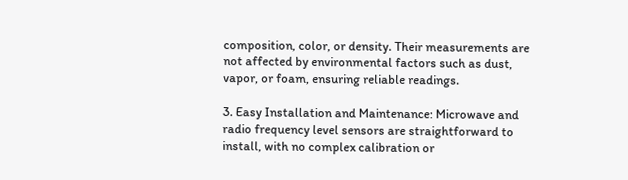composition, color, or density. Their measurements are not affected by environmental factors such as dust, vapor, or foam, ensuring reliable readings.

3. Easy Installation and Maintenance: Microwave and radio frequency level sensors are straightforward to install, with no complex calibration or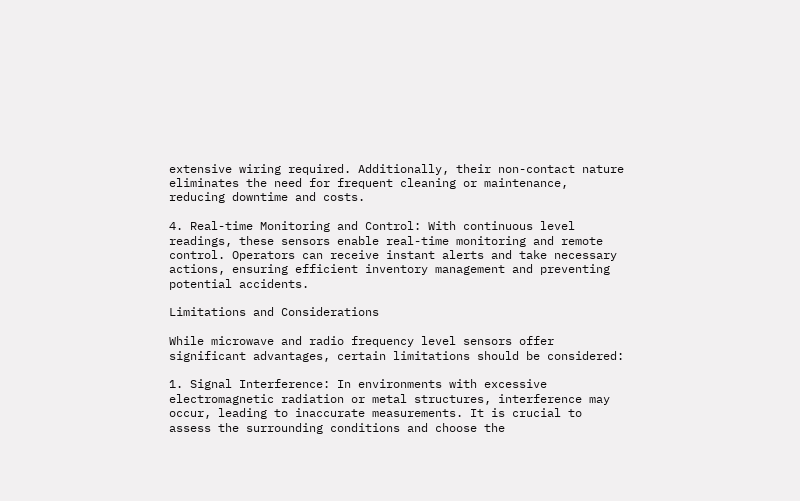extensive wiring required. Additionally, their non-contact nature eliminates the need for frequent cleaning or maintenance, reducing downtime and costs.

4. Real-time Monitoring and Control: With continuous level readings, these sensors enable real-time monitoring and remote control. Operators can receive instant alerts and take necessary actions, ensuring efficient inventory management and preventing potential accidents.

Limitations and Considerations

While microwave and radio frequency level sensors offer significant advantages, certain limitations should be considered:

1. Signal Interference: In environments with excessive electromagnetic radiation or metal structures, interference may occur, leading to inaccurate measurements. It is crucial to assess the surrounding conditions and choose the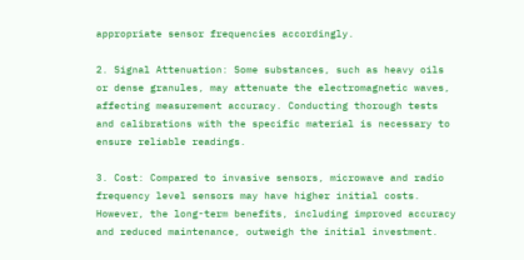appropriate sensor frequencies accordingly.

2. Signal Attenuation: Some substances, such as heavy oils or dense granules, may attenuate the electromagnetic waves, affecting measurement accuracy. Conducting thorough tests and calibrations with the specific material is necessary to ensure reliable readings.

3. Cost: Compared to invasive sensors, microwave and radio frequency level sensors may have higher initial costs. However, the long-term benefits, including improved accuracy and reduced maintenance, outweigh the initial investment.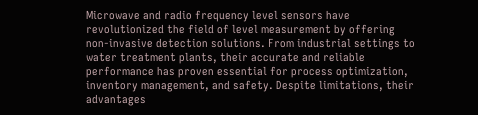Microwave and radio frequency level sensors have revolutionized the field of level measurement by offering non-invasive detection solutions. From industrial settings to water treatment plants, their accurate and reliable performance has proven essential for process optimization, inventory management, and safety. Despite limitations, their advantages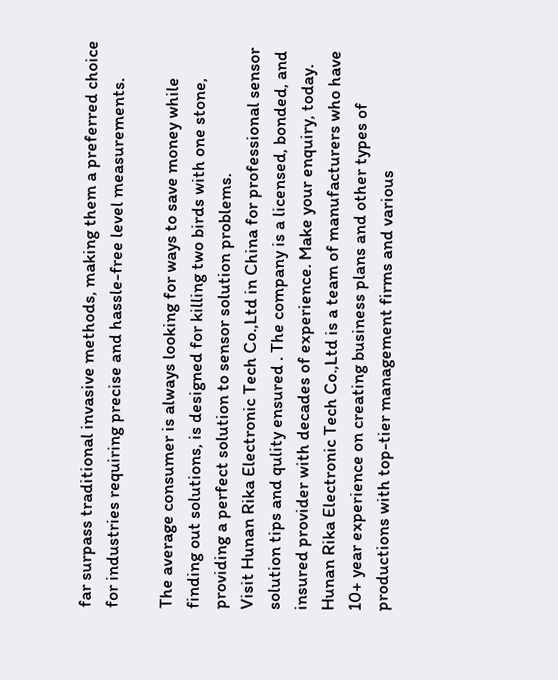far surpass traditional invasive methods, making them a preferred choice for industries requiring precise and hassle-free level measurements.

The average consumer is always looking for ways to save money while finding out solutions, is designed for killing two birds with one stone, providing a perfect solution to sensor solution problems.
Visit Hunan Rika Electronic Tech Co.,Ltd in China for professional sensor solution tips and qulity ensured . The company is a licensed, bonded, and insured provider with decades of experience. Make your enquiry, today.
Hunan Rika Electronic Tech Co.,Ltd is a team of manufacturers who have 10+ year experience on creating business plans and other types of productions with top-tier management firms and various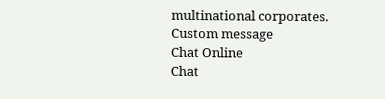multinational corporates.
Custom message
Chat Online
Chat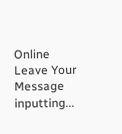Online
Leave Your Message inputting...